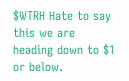$WTRH Hate to say this we are heading down to $1 or below.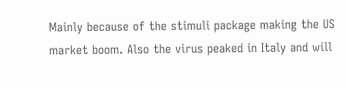Mainly because of the stimuli package making the US market boom. Also the virus peaked in Italy and will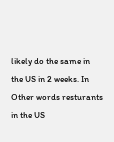likely do the same in the US in 2 weeks. In Other words resturants in the US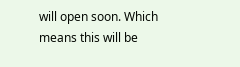will open soon. Which means this will be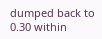dumped back to 0.30 within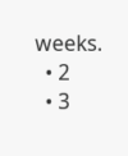weeks.
  • 2
  • 3